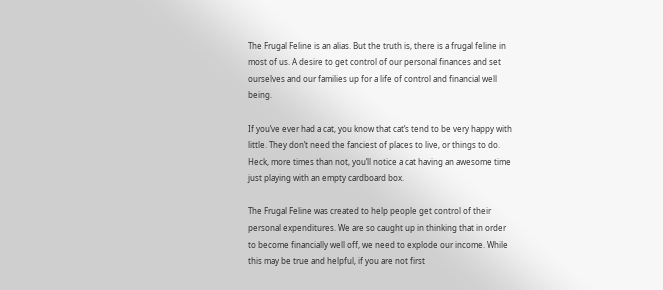The Frugal Feline is an alias. But the truth is, there is a frugal feline in most of us. A desire to get control of our personal finances and set ourselves and our families up for a life of control and financial well being.

If you’ve ever had a cat, you know that cat’s tend to be very happy with little. They don’t need the fanciest of places to live, or things to do. Heck, more times than not, you’ll notice a cat having an awesome time just playing with an empty cardboard box.

The Frugal Feline was created to help people get control of their personal expenditures. We are so caught up in thinking that in order to become financially well off, we need to explode our income. While this may be true and helpful, if you are not first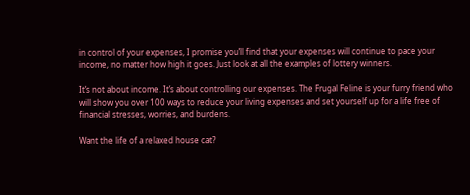in control of your expenses, I promise you’ll find that your expenses will continue to pace your income, no matter how high it goes. Just look at all the examples of lottery winners.

It’s not about income. It’s about controlling our expenses. The Frugal Feline is your furry friend who will show you over 100 ways to reduce your living expenses and set yourself up for a life free of financial stresses, worries, and burdens.

Want the life of a relaxed house cat?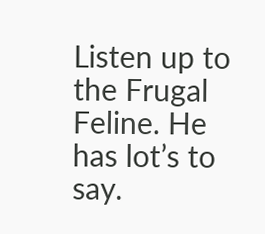Listen up to the Frugal Feline. He has lot’s to say.